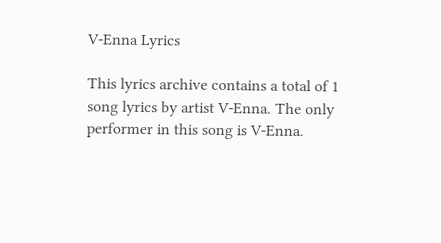V-Enna Lyrics

This lyrics archive contains a total of 1 song lyrics by artist V-Enna. The only performer in this song is V-Enna.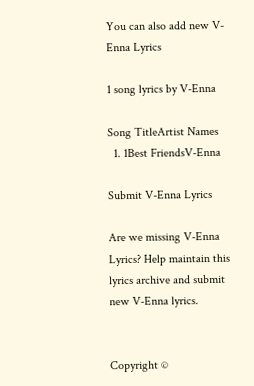You can also add new V-Enna Lyrics

1 song lyrics by V-Enna

Song TitleArtist Names
  1. 1Best FriendsV-Enna

Submit V-Enna Lyrics

Are we missing V-Enna Lyrics? Help maintain this lyrics archive and submit new V-Enna lyrics.


Copyright ©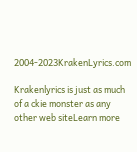2004-2023KrakenLyrics.com

Krakenlyrics is just as much of a ckie monster as any other web siteLearn more